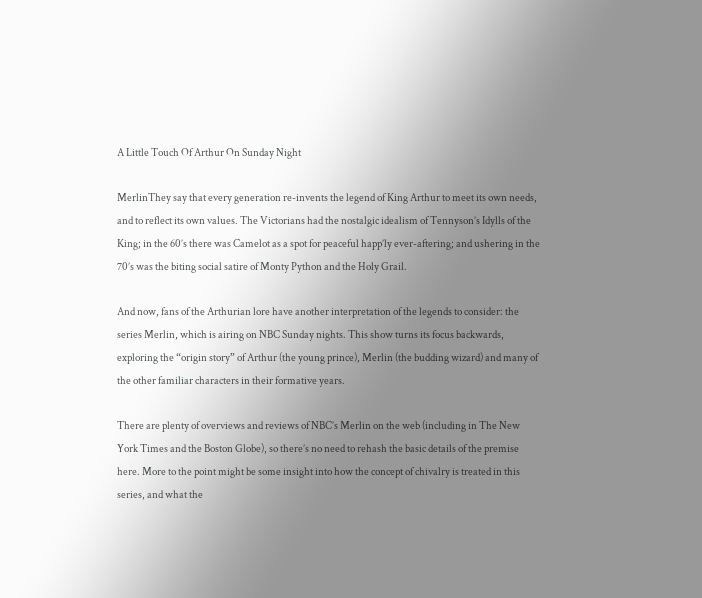A Little Touch Of Arthur On Sunday Night

MerlinThey say that every generation re-invents the legend of King Arthur to meet its own needs, and to reflect its own values. The Victorians had the nostalgic idealism of Tennyson’s Idylls of the King; in the 60’s there was Camelot as a spot for peaceful happ’ly ever-aftering; and ushering in the 70’s was the biting social satire of Monty Python and the Holy Grail.

And now, fans of the Arthurian lore have another interpretation of the legends to consider: the series Merlin, which is airing on NBC Sunday nights. This show turns its focus backwards, exploring the “origin story” of Arthur (the young prince), Merlin (the budding wizard) and many of the other familiar characters in their formative years.

There are plenty of overviews and reviews of NBC’s Merlin on the web (including in The New York Times and the Boston Globe), so there’s no need to rehash the basic details of the premise here. More to the point might be some insight into how the concept of chivalry is treated in this series, and what the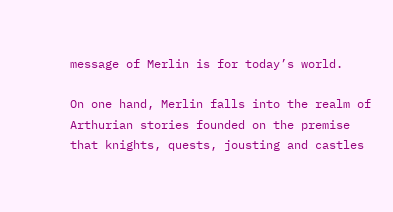message of Merlin is for today’s world.

On one hand, Merlin falls into the realm of Arthurian stories founded on the premise that knights, quests, jousting and castles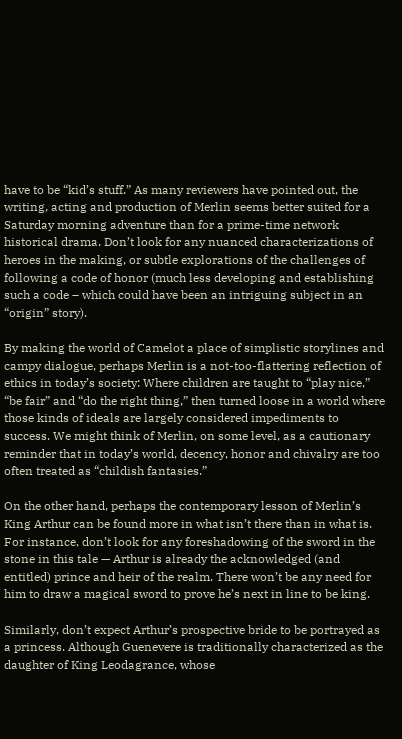have to be “kid’s stuff.” As many reviewers have pointed out, the writing, acting and production of Merlin seems better suited for a Saturday morning adventure than for a prime-time network historical drama. Don’t look for any nuanced characterizations of heroes in the making, or subtle explorations of the challenges of following a code of honor (much less developing and establishing such a code – which could have been an intriguing subject in an “origin” story).

By making the world of Camelot a place of simplistic storylines and campy dialogue, perhaps Merlin is a not-too-flattering reflection of ethics in today’s society: Where children are taught to “play nice,” “be fair” and “do the right thing,” then turned loose in a world where those kinds of ideals are largely considered impediments to success. We might think of Merlin, on some level, as a cautionary reminder that in today’s world, decency, honor and chivalry are too often treated as “childish fantasies.”

On the other hand, perhaps the contemporary lesson of Merlin’s King Arthur can be found more in what isn’t there than in what is. For instance, don’t look for any foreshadowing of the sword in the stone in this tale — Arthur is already the acknowledged (and entitled) prince and heir of the realm. There won’t be any need for him to draw a magical sword to prove he’s next in line to be king.

Similarly, don’t expect Arthur’s prospective bride to be portrayed as a princess. Although Guenevere is traditionally characterized as the daughter of King Leodagrance, whose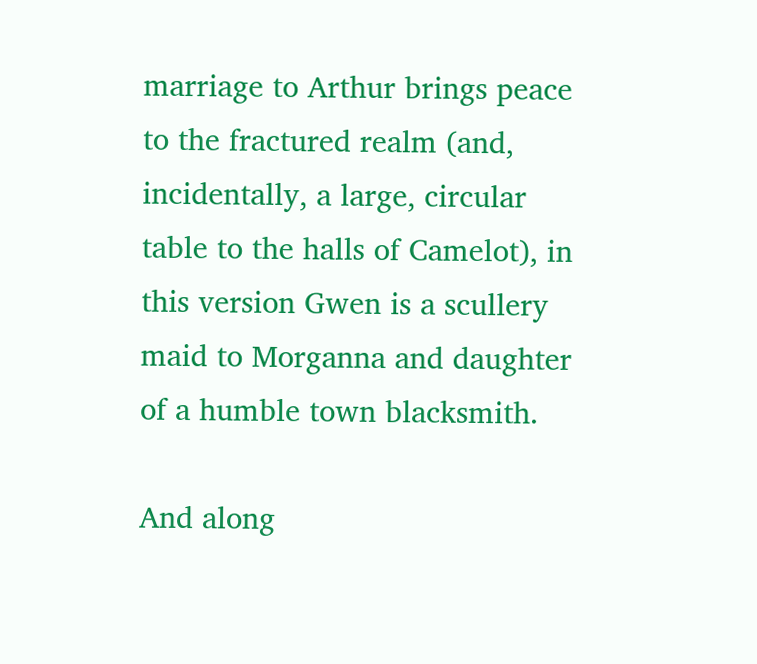marriage to Arthur brings peace to the fractured realm (and, incidentally, a large, circular table to the halls of Camelot), in this version Gwen is a scullery maid to Morganna and daughter of a humble town blacksmith.

And along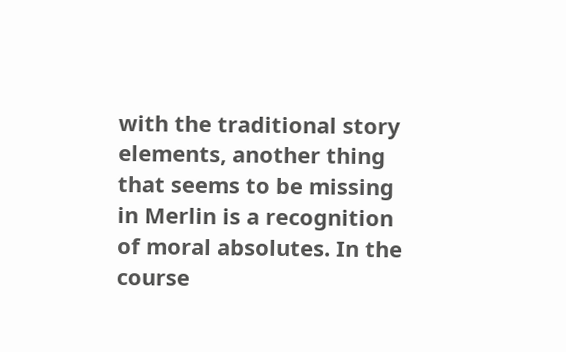with the traditional story elements, another thing that seems to be missing in Merlin is a recognition of moral absolutes. In the course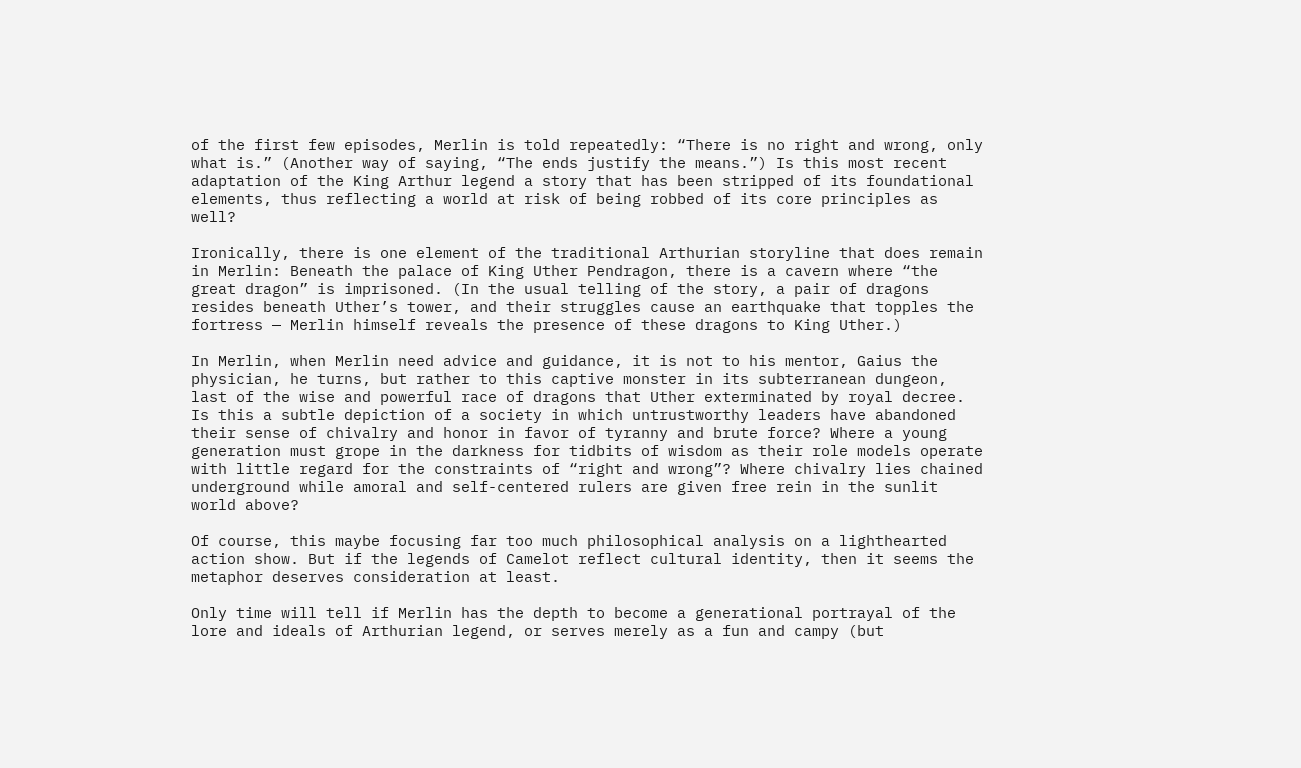of the first few episodes, Merlin is told repeatedly: “There is no right and wrong, only what is.” (Another way of saying, “The ends justify the means.”) Is this most recent adaptation of the King Arthur legend a story that has been stripped of its foundational elements, thus reflecting a world at risk of being robbed of its core principles as well?

Ironically, there is one element of the traditional Arthurian storyline that does remain in Merlin: Beneath the palace of King Uther Pendragon, there is a cavern where “the great dragon” is imprisoned. (In the usual telling of the story, a pair of dragons resides beneath Uther’s tower, and their struggles cause an earthquake that topples the fortress — Merlin himself reveals the presence of these dragons to King Uther.)

In Merlin, when Merlin need advice and guidance, it is not to his mentor, Gaius the physician, he turns, but rather to this captive monster in its subterranean dungeon, last of the wise and powerful race of dragons that Uther exterminated by royal decree. Is this a subtle depiction of a society in which untrustworthy leaders have abandoned their sense of chivalry and honor in favor of tyranny and brute force? Where a young generation must grope in the darkness for tidbits of wisdom as their role models operate with little regard for the constraints of “right and wrong”? Where chivalry lies chained underground while amoral and self-centered rulers are given free rein in the sunlit world above?

Of course, this maybe focusing far too much philosophical analysis on a lighthearted action show. But if the legends of Camelot reflect cultural identity, then it seems the metaphor deserves consideration at least.

Only time will tell if Merlin has the depth to become a generational portrayal of the lore and ideals of Arthurian legend, or serves merely as a fun and campy (but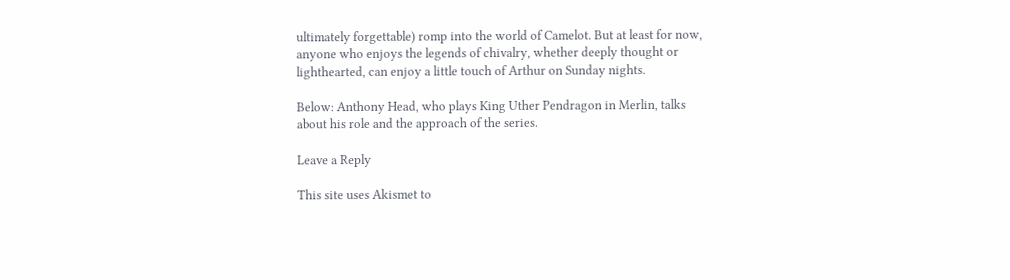ultimately forgettable) romp into the world of Camelot. But at least for now, anyone who enjoys the legends of chivalry, whether deeply thought or lighthearted, can enjoy a little touch of Arthur on Sunday nights.

Below: Anthony Head, who plays King Uther Pendragon in Merlin, talks about his role and the approach of the series.

Leave a Reply

This site uses Akismet to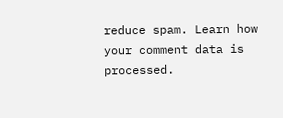reduce spam. Learn how your comment data is processed.